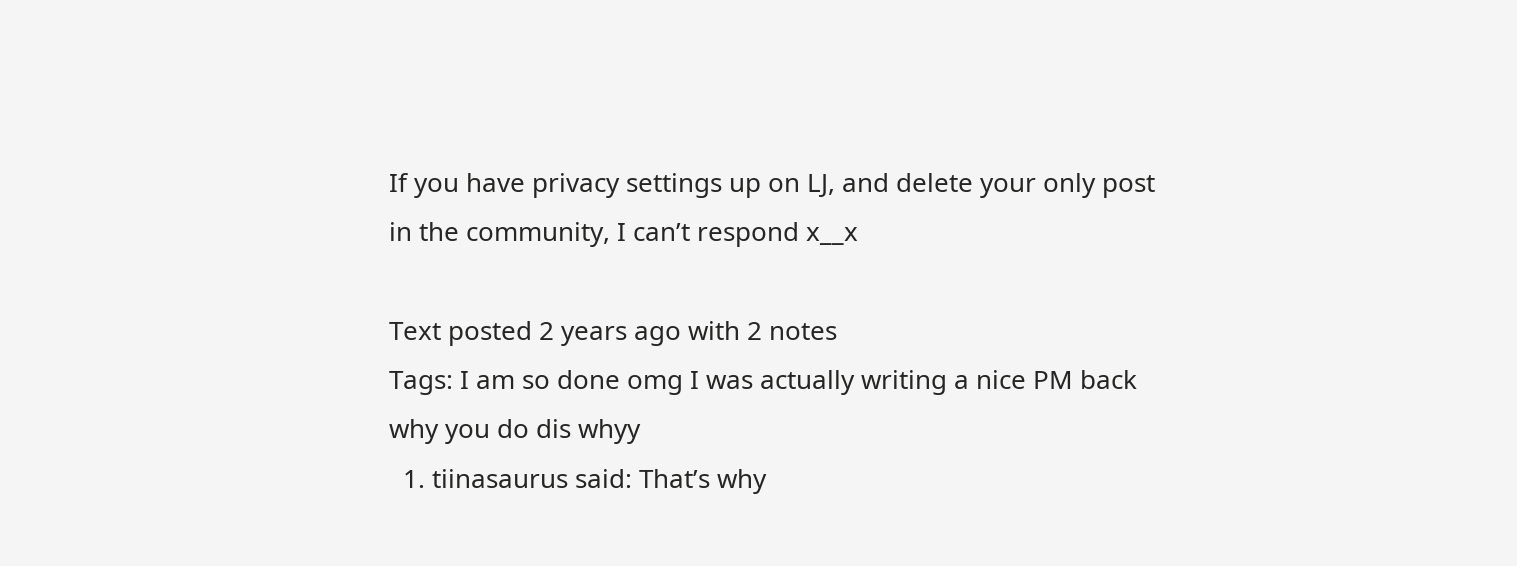If you have privacy settings up on LJ, and delete your only post in the community, I can’t respond x__x

Text posted 2 years ago with 2 notes
Tags: I am so done omg I was actually writing a nice PM back why you do dis whyy
  1. tiinasaurus said: That’s why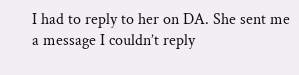I had to reply to her on DA. She sent me a message I couldn’t reply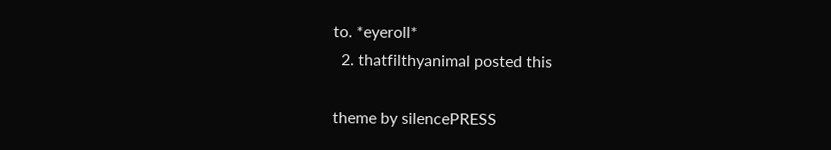to. *eyeroll*
  2. thatfilthyanimal posted this

theme by silencePRESS